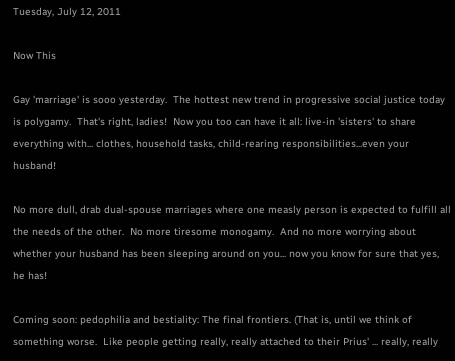Tuesday, July 12, 2011

Now This

Gay 'marriage' is sooo yesterday.  The hottest new trend in progressive social justice today is polygamy.  That's right, ladies!  Now you too can have it all: live-in 'sisters' to share everything with... clothes, household tasks, child-rearing responsibilities...even your husband!

No more dull, drab dual-spouse marriages where one measly person is expected to fulfill all the needs of the other.  No more tiresome monogamy.  And no more worrying about whether your husband has been sleeping around on you... now you know for sure that yes, he has!

Coming soon: pedophilia and bestiality: The final frontiers. (That is, until we think of something worse.  Like people getting really, really attached to their Prius' ... really, really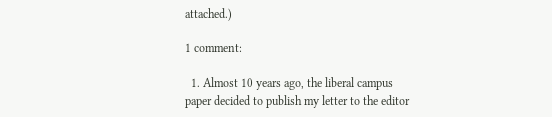attached.)

1 comment:

  1. Almost 10 years ago, the liberal campus paper decided to publish my letter to the editor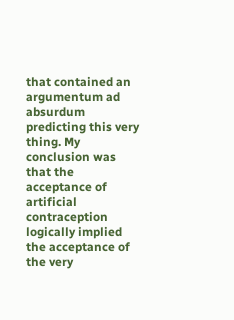that contained an argumentum ad absurdum predicting this very thing. My conclusion was that the acceptance of artificial contraception logically implied the acceptance of the very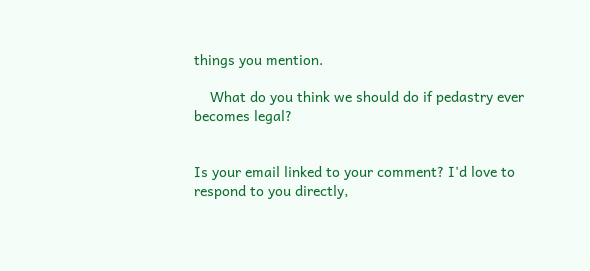things you mention.

    What do you think we should do if pedastry ever becomes legal?


Is your email linked to your comment? I'd love to respond to you directly,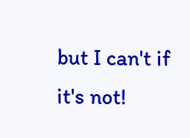but I can't if it's not!